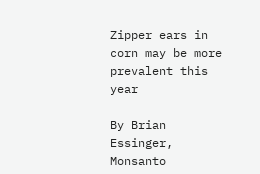Zipper ears in corn may be more prevalent this year

By Brian Essinger, Monsanto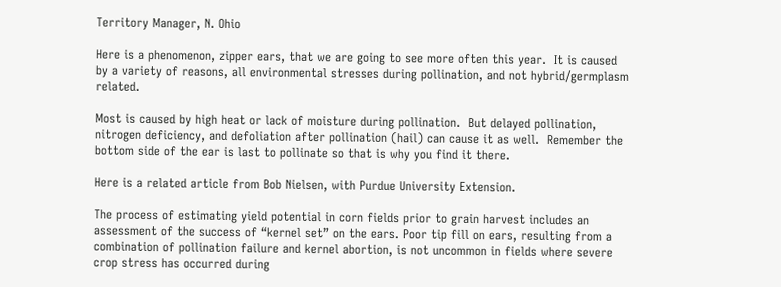Territory Manager, N. Ohio

Here is a phenomenon, zipper ears, that we are going to see more often this year.  It is caused by a variety of reasons, all environmental stresses during pollination, and not hybrid/germplasm related.

Most is caused by high heat or lack of moisture during pollination.  But delayed pollination, nitrogen deficiency, and defoliation after pollination (hail) can cause it as well.  Remember the bottom side of the ear is last to pollinate so that is why you find it there.

Here is a related article from Bob Nielsen, with Purdue University Extension.

The process of estimating yield potential in corn fields prior to grain harvest includes an assessment of the success of “kernel set” on the ears. Poor tip fill on ears, resulting from a combination of pollination failure and kernel abortion, is not uncommon in fields where severe crop stress has occurred during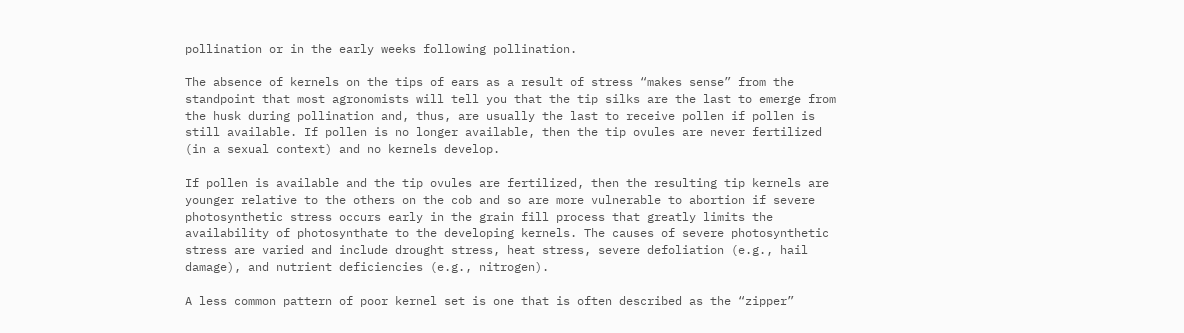pollination or in the early weeks following pollination.

The absence of kernels on the tips of ears as a result of stress “makes sense” from the standpoint that most agronomists will tell you that the tip silks are the last to emerge from the husk during pollination and, thus, are usually the last to receive pollen if pollen is still available. If pollen is no longer available, then the tip ovules are never fertilized (in a sexual context) and no kernels develop.

If pollen is available and the tip ovules are fertilized, then the resulting tip kernels are younger relative to the others on the cob and so are more vulnerable to abortion if severe photosynthetic stress occurs early in the grain fill process that greatly limits the availability of photosynthate to the developing kernels. The causes of severe photosynthetic stress are varied and include drought stress, heat stress, severe defoliation (e.g., hail damage), and nutrient deficiencies (e.g., nitrogen).

A less common pattern of poor kernel set is one that is often described as the “zipper”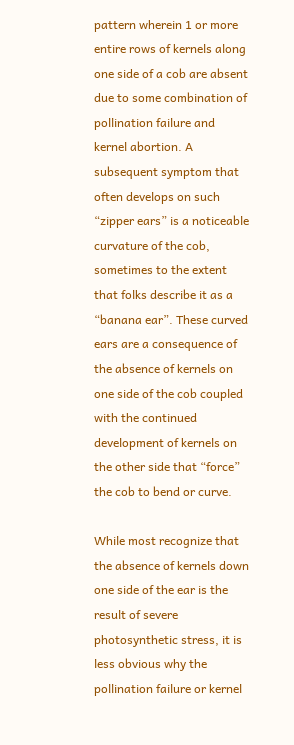pattern wherein 1 or more entire rows of kernels along one side of a cob are absent due to some combination of pollination failure and kernel abortion. A subsequent symptom that often develops on such “zipper ears” is a noticeable curvature of the cob, sometimes to the extent that folks describe it as a “banana ear”. These curved ears are a consequence of the absence of kernels on one side of the cob coupled with the continued development of kernels on the other side that “force” the cob to bend or curve.

While most recognize that the absence of kernels down one side of the ear is the result of severe photosynthetic stress, it is less obvious why the pollination failure or kernel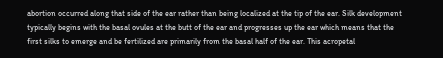abortion occurred along that side of the ear rather than being localized at the tip of the ear. Silk development typically begins with the basal ovules at the butt of the ear and progresses up the ear which means that the first silks to emerge and be fertilized are primarily from the basal half of the ear. This acropetal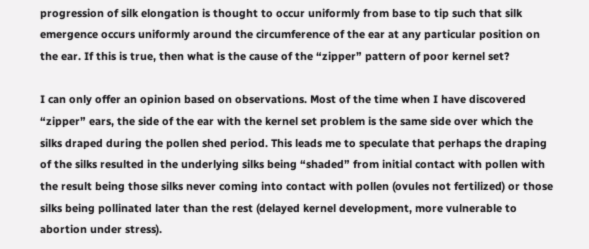progression of silk elongation is thought to occur uniformly from base to tip such that silk emergence occurs uniformly around the circumference of the ear at any particular position on the ear. If this is true, then what is the cause of the “zipper” pattern of poor kernel set?

I can only offer an opinion based on observations. Most of the time when I have discovered “zipper” ears, the side of the ear with the kernel set problem is the same side over which the silks draped during the pollen shed period. This leads me to speculate that perhaps the draping of the silks resulted in the underlying silks being “shaded” from initial contact with pollen with the result being those silks never coming into contact with pollen (ovules not fertilized) or those silks being pollinated later than the rest (delayed kernel development, more vulnerable to abortion under stress).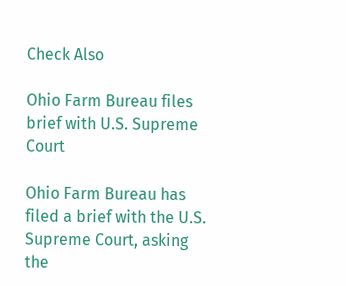Check Also

Ohio Farm Bureau files brief with U.S. Supreme Court

Ohio Farm Bureau has filed a brief with the U.S. Supreme Court, asking the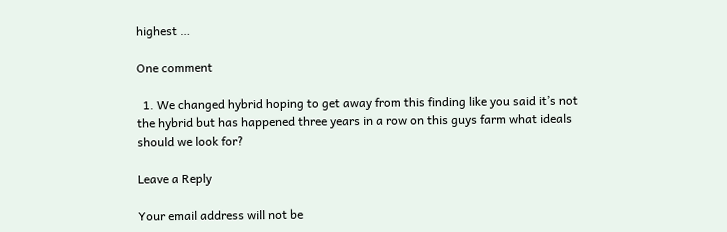highest …

One comment

  1. We changed hybrid hoping to get away from this finding like you said it’s not the hybrid but has happened three years in a row on this guys farm what ideals should we look for?

Leave a Reply

Your email address will not be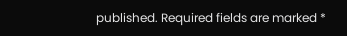published. Required fields are marked *